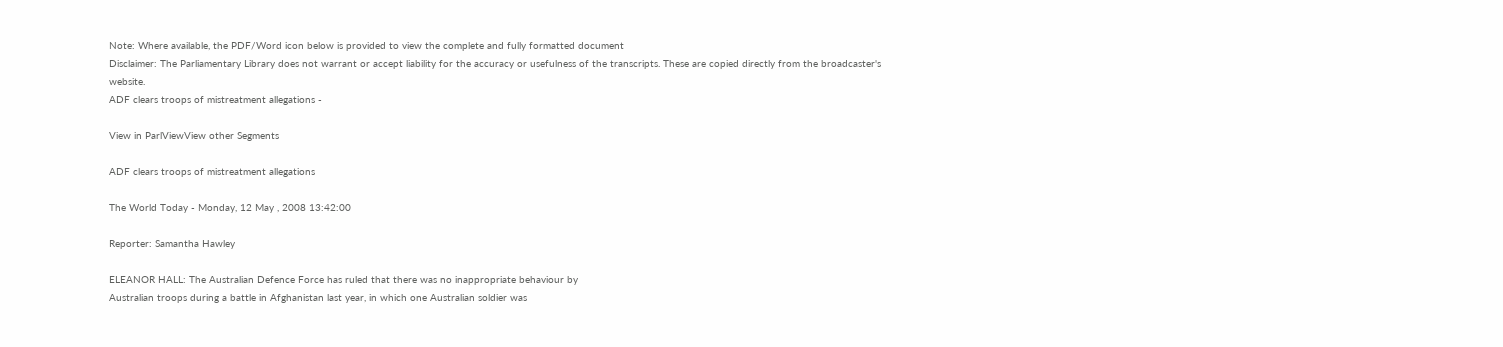Note: Where available, the PDF/Word icon below is provided to view the complete and fully formatted document
Disclaimer: The Parliamentary Library does not warrant or accept liability for the accuracy or usefulness of the transcripts. These are copied directly from the broadcaster's website.
ADF clears troops of mistreatment allegations -

View in ParlViewView other Segments

ADF clears troops of mistreatment allegations

The World Today - Monday, 12 May , 2008 13:42:00

Reporter: Samantha Hawley

ELEANOR HALL: The Australian Defence Force has ruled that there was no inappropriate behaviour by
Australian troops during a battle in Afghanistan last year, in which one Australian soldier was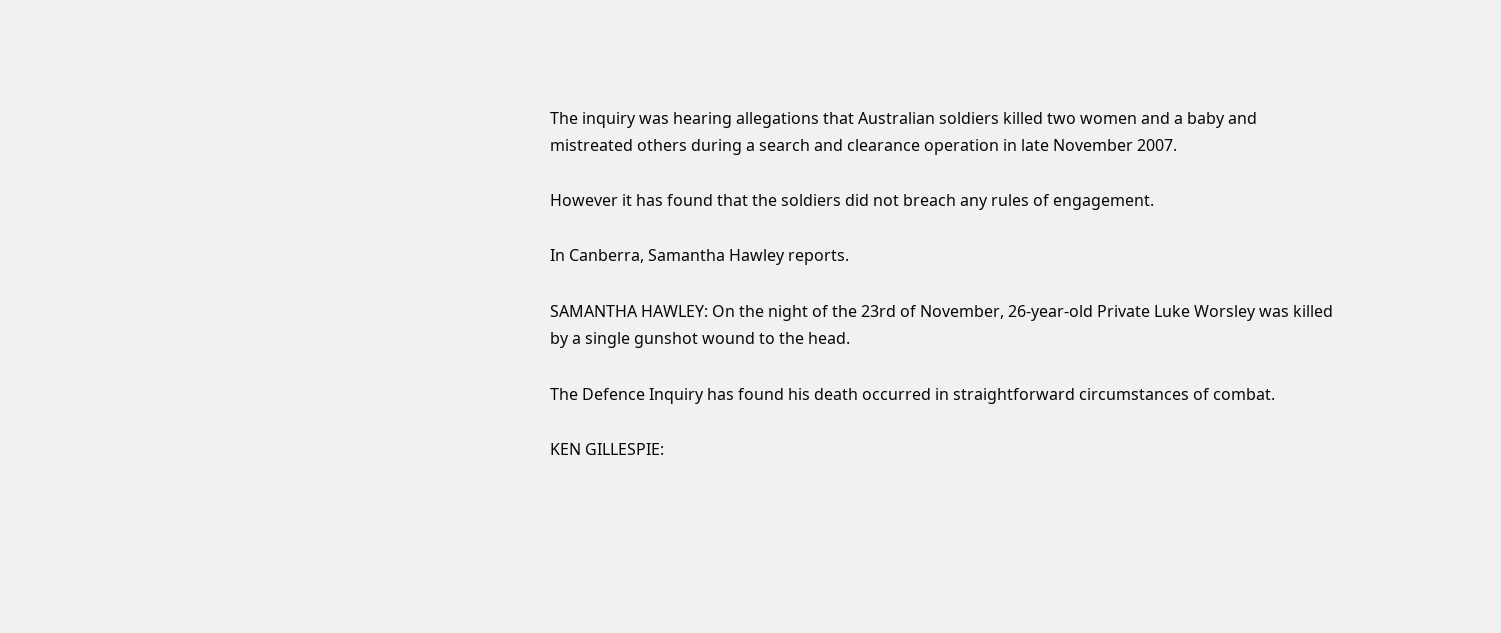The inquiry was hearing allegations that Australian soldiers killed two women and a baby and
mistreated others during a search and clearance operation in late November 2007.

However it has found that the soldiers did not breach any rules of engagement.

In Canberra, Samantha Hawley reports.

SAMANTHA HAWLEY: On the night of the 23rd of November, 26-year-old Private Luke Worsley was killed
by a single gunshot wound to the head.

The Defence Inquiry has found his death occurred in straightforward circumstances of combat.

KEN GILLESPIE: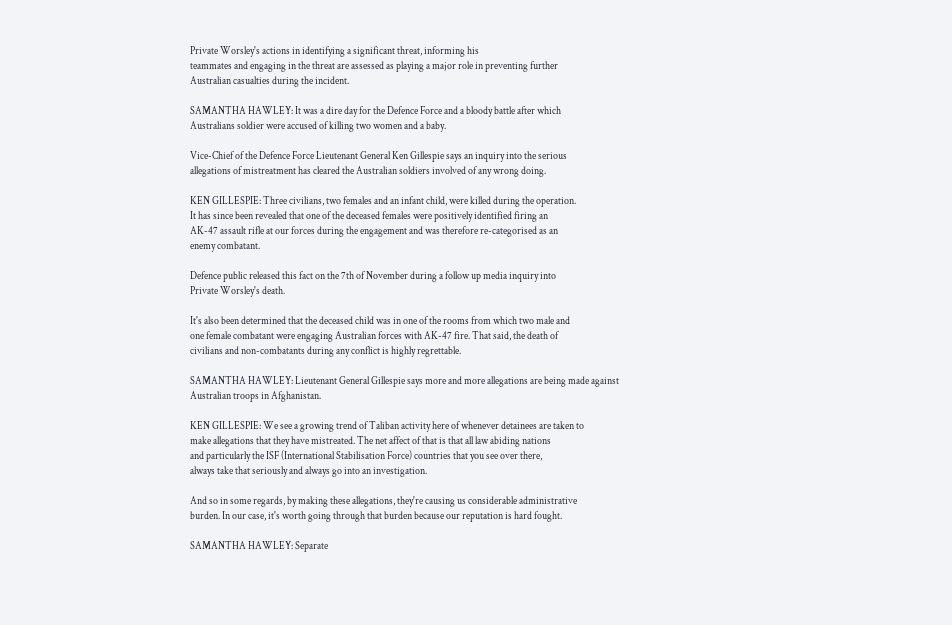Private Worsley's actions in identifying a significant threat, informing his
teammates and engaging in the threat are assessed as playing a major role in preventing further
Australian casualties during the incident.

SAMANTHA HAWLEY: It was a dire day for the Defence Force and a bloody battle after which
Australians soldier were accused of killing two women and a baby.

Vice-Chief of the Defence Force Lieutenant General Ken Gillespie says an inquiry into the serious
allegations of mistreatment has cleared the Australian soldiers involved of any wrong doing.

KEN GILLESPIE: Three civilians, two females and an infant child, were killed during the operation.
It has since been revealed that one of the deceased females were positively identified firing an
AK-47 assault rifle at our forces during the engagement and was therefore re-categorised as an
enemy combatant.

Defence public released this fact on the 7th of November during a follow up media inquiry into
Private Worsley's death.

It's also been determined that the deceased child was in one of the rooms from which two male and
one female combatant were engaging Australian forces with AK-47 fire. That said, the death of
civilians and non-combatants during any conflict is highly regrettable.

SAMANTHA HAWLEY: Lieutenant General Gillespie says more and more allegations are being made against
Australian troops in Afghanistan.

KEN GILLESPIE: We see a growing trend of Taliban activity here of whenever detainees are taken to
make allegations that they have mistreated. The net affect of that is that all law abiding nations
and particularly the ISF (International Stabilisation Force) countries that you see over there,
always take that seriously and always go into an investigation.

And so in some regards, by making these allegations, they're causing us considerable administrative
burden. In our case, it's worth going through that burden because our reputation is hard fought.

SAMANTHA HAWLEY: Separate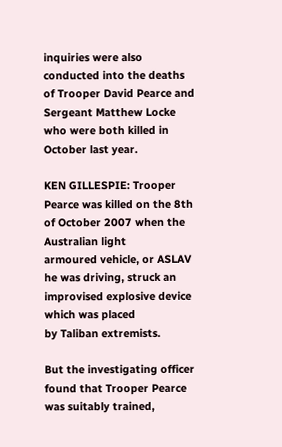inquiries were also conducted into the deaths of Trooper David Pearce and
Sergeant Matthew Locke who were both killed in October last year.

KEN GILLESPIE: Trooper Pearce was killed on the 8th of October 2007 when the Australian light
armoured vehicle, or ASLAV he was driving, struck an improvised explosive device which was placed
by Taliban extremists.

But the investigating officer found that Trooper Pearce was suitably trained,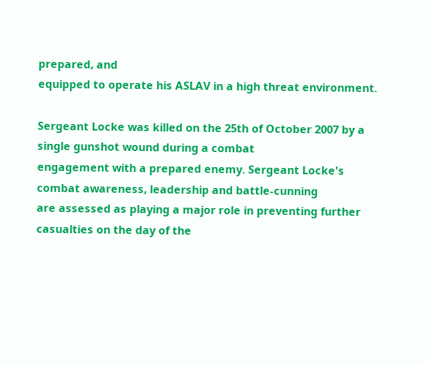prepared, and
equipped to operate his ASLAV in a high threat environment.

Sergeant Locke was killed on the 25th of October 2007 by a single gunshot wound during a combat
engagement with a prepared enemy. Sergeant Locke's combat awareness, leadership and battle-cunning
are assessed as playing a major role in preventing further casualties on the day of the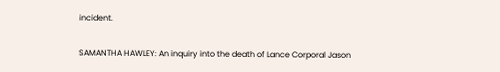incident.

SAMANTHA HAWLEY: An inquiry into the death of Lance Corporal Jason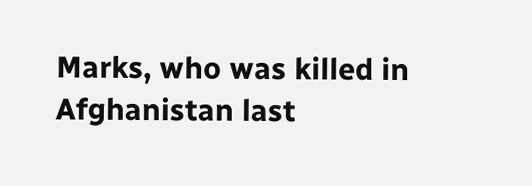Marks, who was killed in
Afghanistan last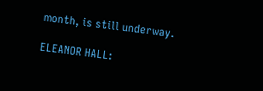month, is still underway.

ELEANOR HALL: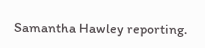Samantha Hawley reporting.